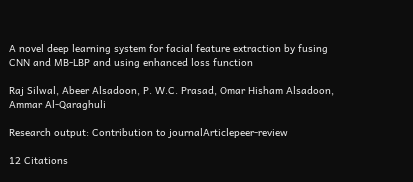A novel deep learning system for facial feature extraction by fusing CNN and MB-LBP and using enhanced loss function

Raj Silwal, Abeer Alsadoon, P. W.C. Prasad, Omar Hisham Alsadoon, Ammar Al-Qaraghuli

Research output: Contribution to journalArticlepeer-review

12 Citations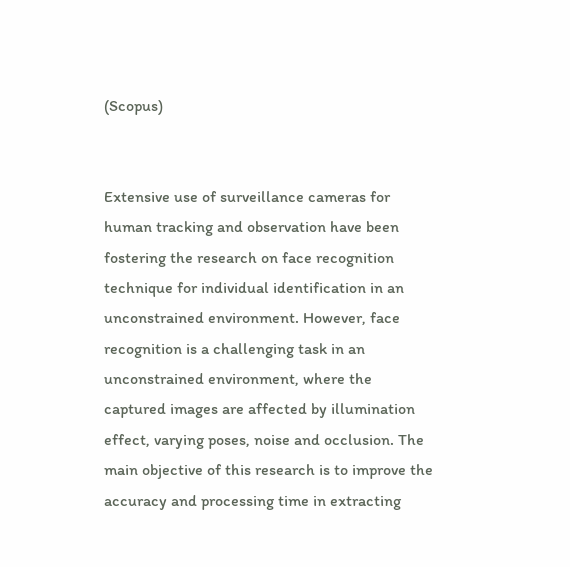(Scopus)


Extensive use of surveillance cameras for human tracking and observation have been fostering the research on face recognition technique for individual identification in an unconstrained environment. However, face recognition is a challenging task in an unconstrained environment, where the captured images are affected by illumination effect, varying poses, noise and occlusion. The main objective of this research is to improve the accuracy and processing time in extracting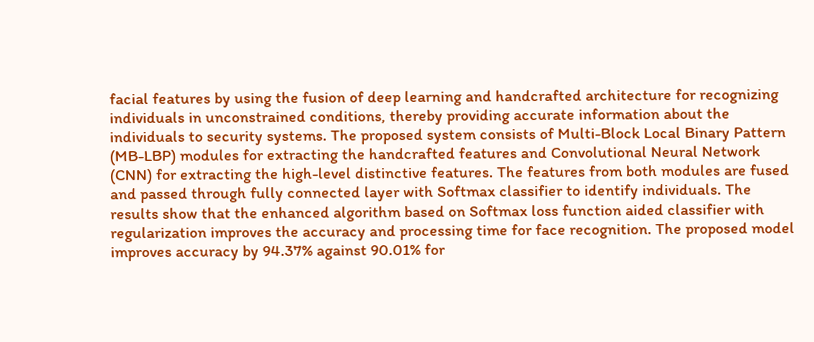facial features by using the fusion of deep learning and handcrafted architecture for recognizing individuals in unconstrained conditions, thereby providing accurate information about the individuals to security systems. The proposed system consists of Multi-Block Local Binary Pattern (MB-LBP) modules for extracting the handcrafted features and Convolutional Neural Network (CNN) for extracting the high-level distinctive features. The features from both modules are fused and passed through fully connected layer with Softmax classifier to identify individuals. The results show that the enhanced algorithm based on Softmax loss function aided classifier with regularization improves the accuracy and processing time for face recognition. The proposed model improves accuracy by 94.37% against 90.01% for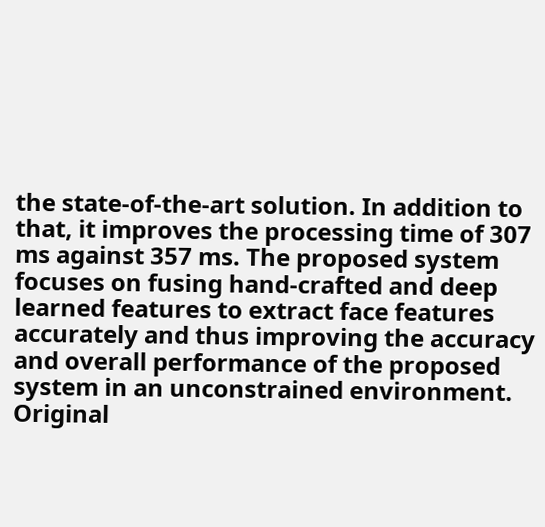the state-of-the-art solution. In addition to that, it improves the processing time of 307 ms against 357 ms. The proposed system focuses on fusing hand-crafted and deep learned features to extract face features accurately and thus improving the accuracy and overall performance of the proposed system in an unconstrained environment.
Original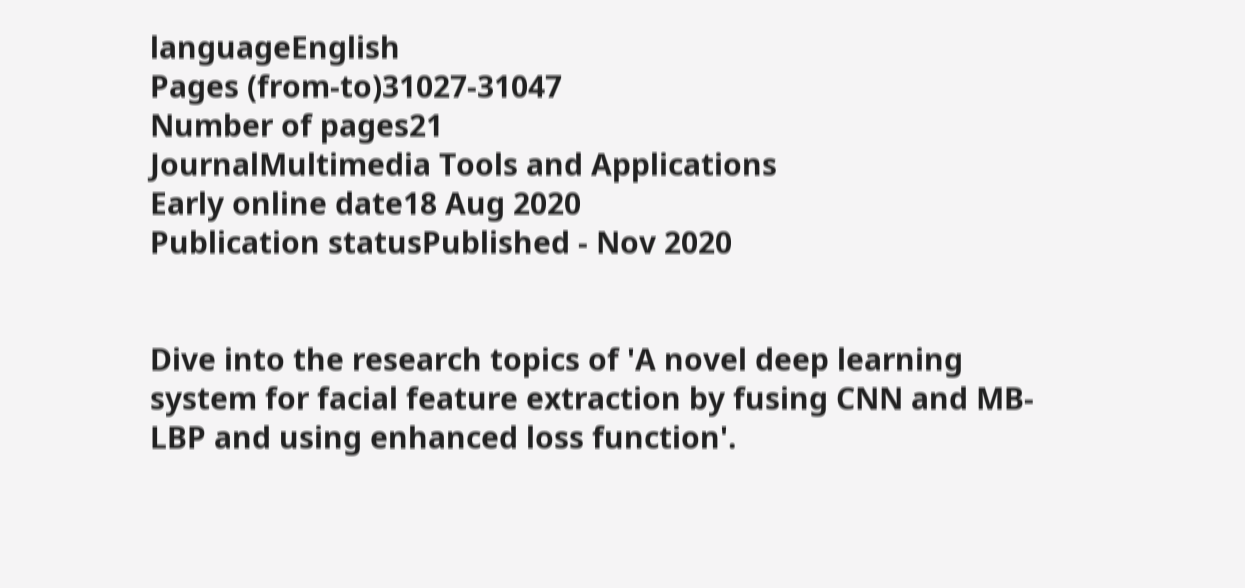languageEnglish
Pages (from-to)31027-31047
Number of pages21
JournalMultimedia Tools and Applications
Early online date18 Aug 2020
Publication statusPublished - Nov 2020


Dive into the research topics of 'A novel deep learning system for facial feature extraction by fusing CNN and MB-LBP and using enhanced loss function'.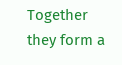Together they form a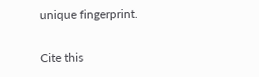unique fingerprint.

Cite this